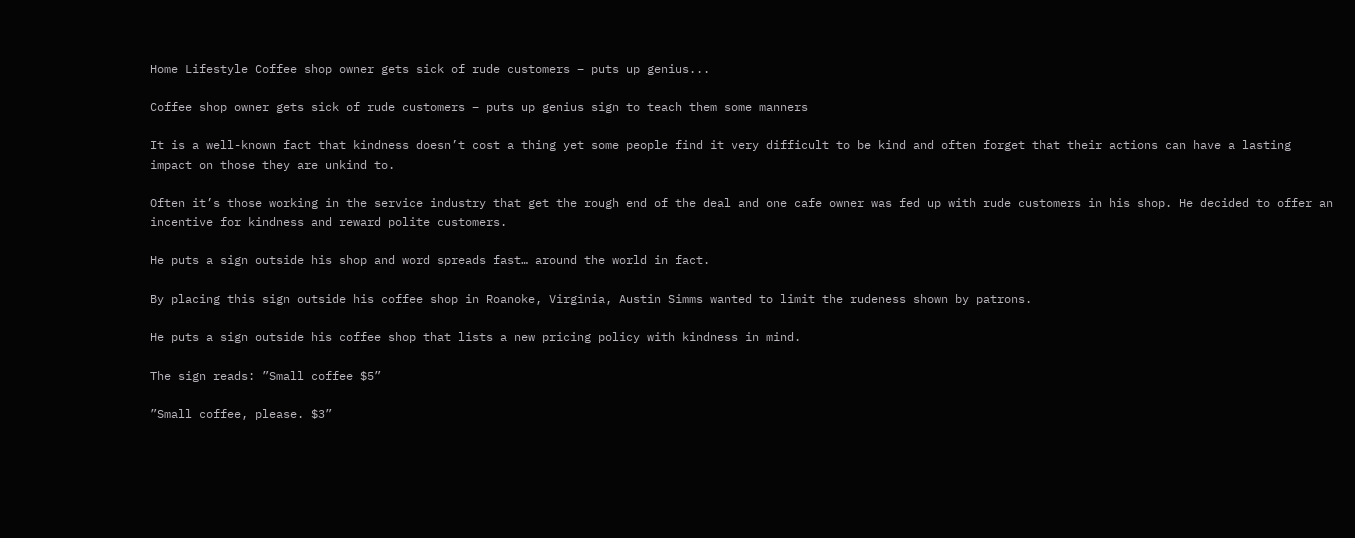Home Lifestyle Coffee shop owner gets sick of rude customers – puts up genius...

Coffee shop owner gets sick of rude customers – puts up genius sign to teach them some manners

It is a well-known fact that kindness doesn’t cost a thing yet some people find it very difficult to be kind and often forget that their actions can have a lasting impact on those they are unkind to.

Often it’s those working in the service industry that get the rough end of the deal and one cafe owner was fed up with rude customers in his shop. He decided to offer an incentive for kindness and reward polite customers.

He puts a sign outside his shop and word spreads fast… around the world in fact.

By placing this sign outside his coffee shop in Roanoke, Virginia, Austin Simms wanted to limit the rudeness shown by patrons.

He puts a sign outside his coffee shop that lists a new pricing policy with kindness in mind.

The sign reads: ”Small coffee $5”

”Small coffee, please. $3”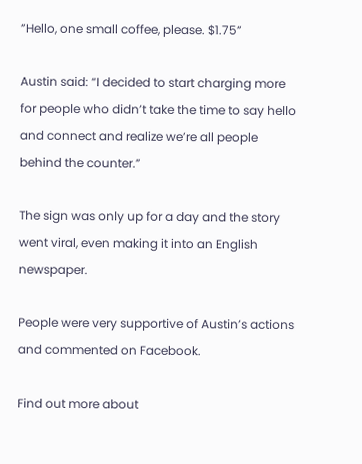”Hello, one small coffee, please. $1.75”

Austin said: “I decided to start charging more for people who didn’t take the time to say hello and connect and realize we’re all people behind the counter.”

The sign was only up for a day and the story went viral, even making it into an English newspaper.

People were very supportive of Austin’s actions and commented on Facebook.

Find out more about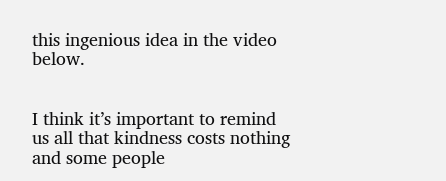this ingenious idea in the video below.


I think it’s important to remind us all that kindness costs nothing and some people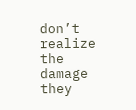don’t realize the damage they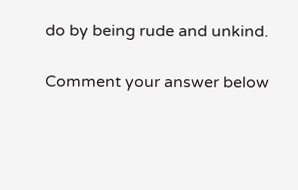do by being rude and unkind.

Comment your answer below